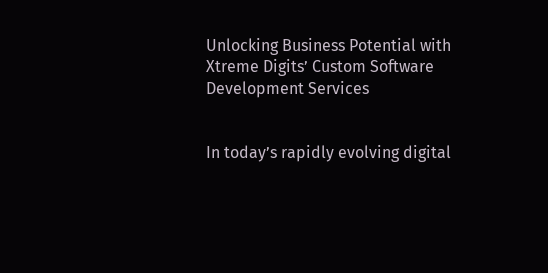Unlocking Business Potential with Xtreme Digits’ Custom Software Development Services


In today’s rapidly evolving digital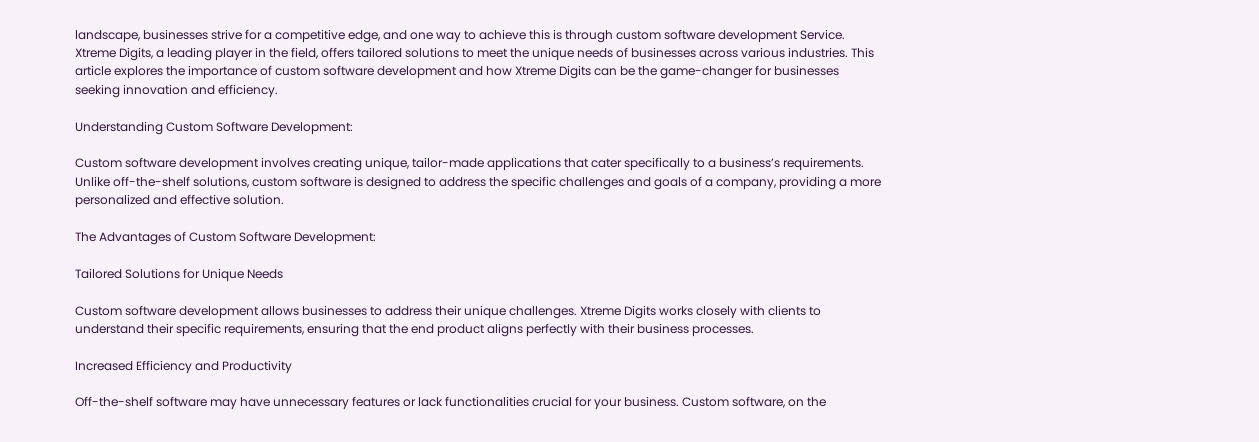landscape, businesses strive for a competitive edge, and one way to achieve this is through custom software development Service. Xtreme Digits, a leading player in the field, offers tailored solutions to meet the unique needs of businesses across various industries. This article explores the importance of custom software development and how Xtreme Digits can be the game-changer for businesses seeking innovation and efficiency.

Understanding Custom Software Development:

Custom software development involves creating unique, tailor-made applications that cater specifically to a business’s requirements. Unlike off-the-shelf solutions, custom software is designed to address the specific challenges and goals of a company, providing a more personalized and effective solution.

The Advantages of Custom Software Development:

Tailored Solutions for Unique Needs

Custom software development allows businesses to address their unique challenges. Xtreme Digits works closely with clients to understand their specific requirements, ensuring that the end product aligns perfectly with their business processes.

Increased Efficiency and Productivity

Off-the-shelf software may have unnecessary features or lack functionalities crucial for your business. Custom software, on the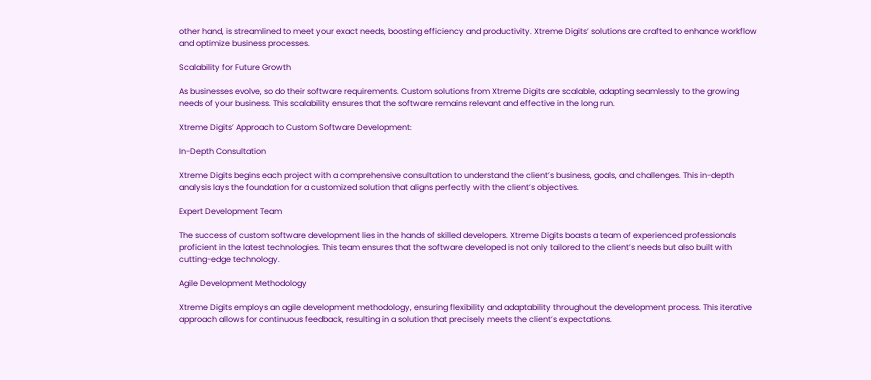other hand, is streamlined to meet your exact needs, boosting efficiency and productivity. Xtreme Digits’ solutions are crafted to enhance workflow and optimize business processes.

Scalability for Future Growth

As businesses evolve, so do their software requirements. Custom solutions from Xtreme Digits are scalable, adapting seamlessly to the growing needs of your business. This scalability ensures that the software remains relevant and effective in the long run.

Xtreme Digits’ Approach to Custom Software Development:

In-Depth Consultation

Xtreme Digits begins each project with a comprehensive consultation to understand the client’s business, goals, and challenges. This in-depth analysis lays the foundation for a customized solution that aligns perfectly with the client’s objectives.

Expert Development Team

The success of custom software development lies in the hands of skilled developers. Xtreme Digits boasts a team of experienced professionals proficient in the latest technologies. This team ensures that the software developed is not only tailored to the client’s needs but also built with cutting-edge technology.

Agile Development Methodology

Xtreme Digits employs an agile development methodology, ensuring flexibility and adaptability throughout the development process. This iterative approach allows for continuous feedback, resulting in a solution that precisely meets the client’s expectations.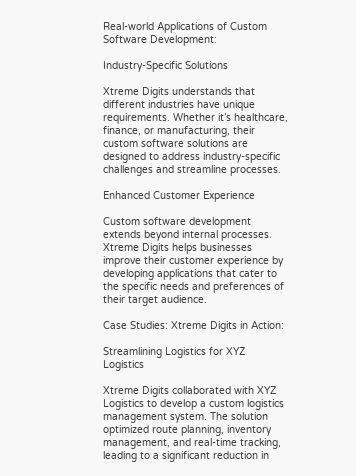Real-world Applications of Custom Software Development:

Industry-Specific Solutions

Xtreme Digits understands that different industries have unique requirements. Whether it’s healthcare, finance, or manufacturing, their custom software solutions are designed to address industry-specific challenges and streamline processes.

Enhanced Customer Experience

Custom software development extends beyond internal processes. Xtreme Digits helps businesses improve their customer experience by developing applications that cater to the specific needs and preferences of their target audience.

Case Studies: Xtreme Digits in Action:

Streamlining Logistics for XYZ Logistics

Xtreme Digits collaborated with XYZ Logistics to develop a custom logistics management system. The solution optimized route planning, inventory management, and real-time tracking, leading to a significant reduction in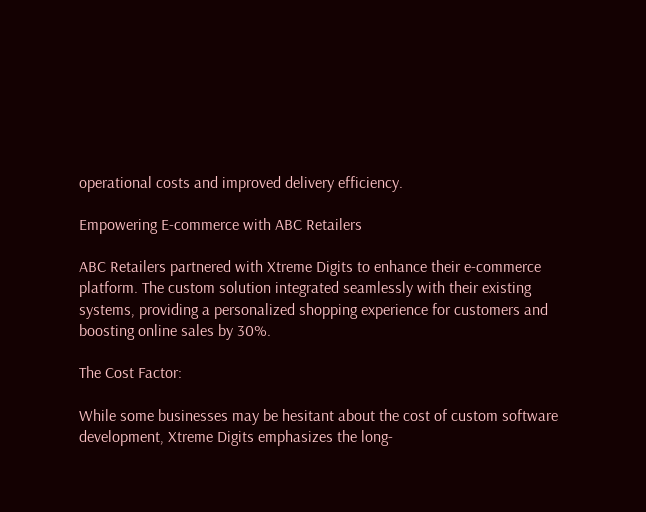operational costs and improved delivery efficiency.

Empowering E-commerce with ABC Retailers

ABC Retailers partnered with Xtreme Digits to enhance their e-commerce platform. The custom solution integrated seamlessly with their existing systems, providing a personalized shopping experience for customers and boosting online sales by 30%.

The Cost Factor:

While some businesses may be hesitant about the cost of custom software development, Xtreme Digits emphasizes the long-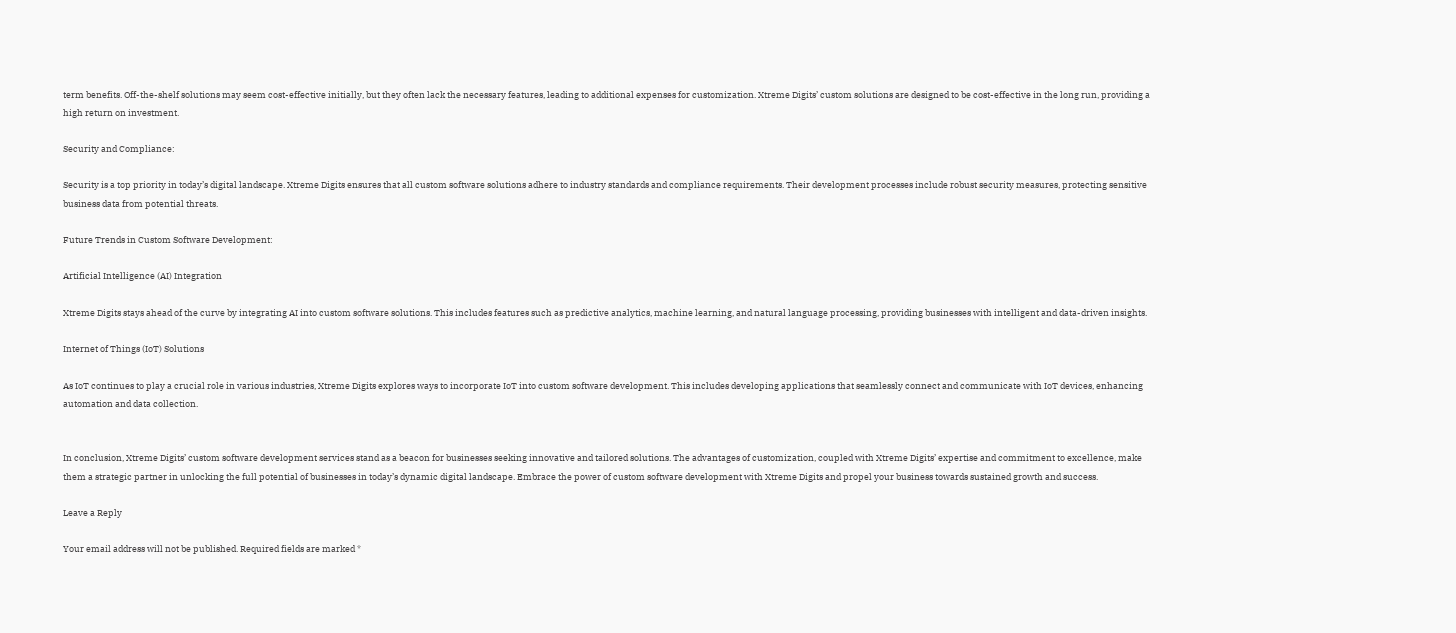term benefits. Off-the-shelf solutions may seem cost-effective initially, but they often lack the necessary features, leading to additional expenses for customization. Xtreme Digits’ custom solutions are designed to be cost-effective in the long run, providing a high return on investment.

Security and Compliance:

Security is a top priority in today’s digital landscape. Xtreme Digits ensures that all custom software solutions adhere to industry standards and compliance requirements. Their development processes include robust security measures, protecting sensitive business data from potential threats.

Future Trends in Custom Software Development:

Artificial Intelligence (AI) Integration

Xtreme Digits stays ahead of the curve by integrating AI into custom software solutions. This includes features such as predictive analytics, machine learning, and natural language processing, providing businesses with intelligent and data-driven insights.

Internet of Things (IoT) Solutions

As IoT continues to play a crucial role in various industries, Xtreme Digits explores ways to incorporate IoT into custom software development. This includes developing applications that seamlessly connect and communicate with IoT devices, enhancing automation and data collection.


In conclusion, Xtreme Digits’ custom software development services stand as a beacon for businesses seeking innovative and tailored solutions. The advantages of customization, coupled with Xtreme Digits’ expertise and commitment to excellence, make them a strategic partner in unlocking the full potential of businesses in today’s dynamic digital landscape. Embrace the power of custom software development with Xtreme Digits and propel your business towards sustained growth and success.

Leave a Reply

Your email address will not be published. Required fields are marked *